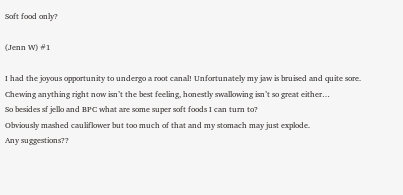Soft food only?

(Jenn W) #1

I had the joyous opportunity to undergo a root canal! Unfortunately my jaw is bruised and quite sore. Chewing anything right now isn’t the best feeling, honestly swallowing isn’t so great either…
So besides sf jello and BPC what are some super soft foods I can turn to?
Obviously mashed cauliflower but too much of that and my stomach may just explode.
Any suggestions??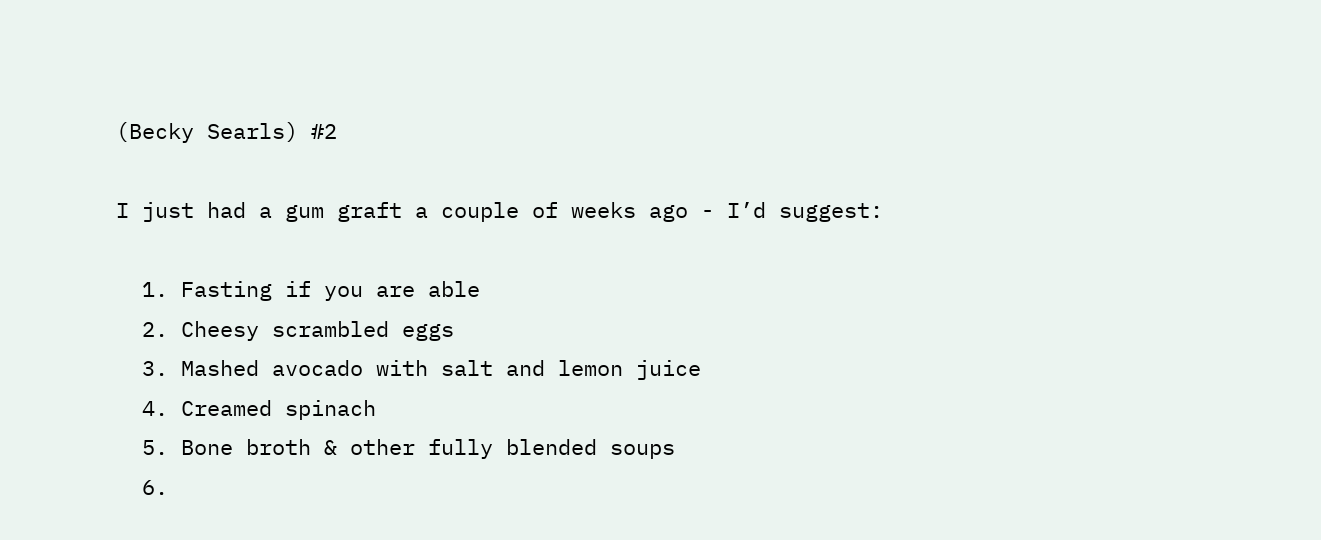(Becky Searls) #2

I just had a gum graft a couple of weeks ago - I’d suggest:

  1. Fasting if you are able
  2. Cheesy scrambled eggs
  3. Mashed avocado with salt and lemon juice
  4. Creamed spinach
  5. Bone broth & other fully blended soups
  6.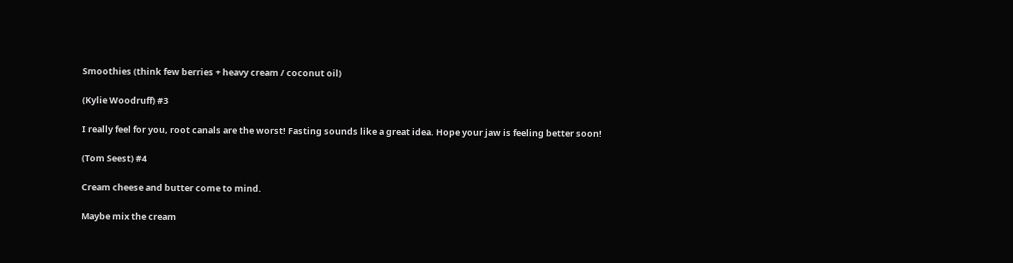Smoothies (think few berries + heavy cream / coconut oil)

(Kylie Woodruff) #3

I really feel for you, root canals are the worst! Fasting sounds like a great idea. Hope your jaw is feeling better soon!

(Tom Seest) #4

Cream cheese and butter come to mind.

Maybe mix the cream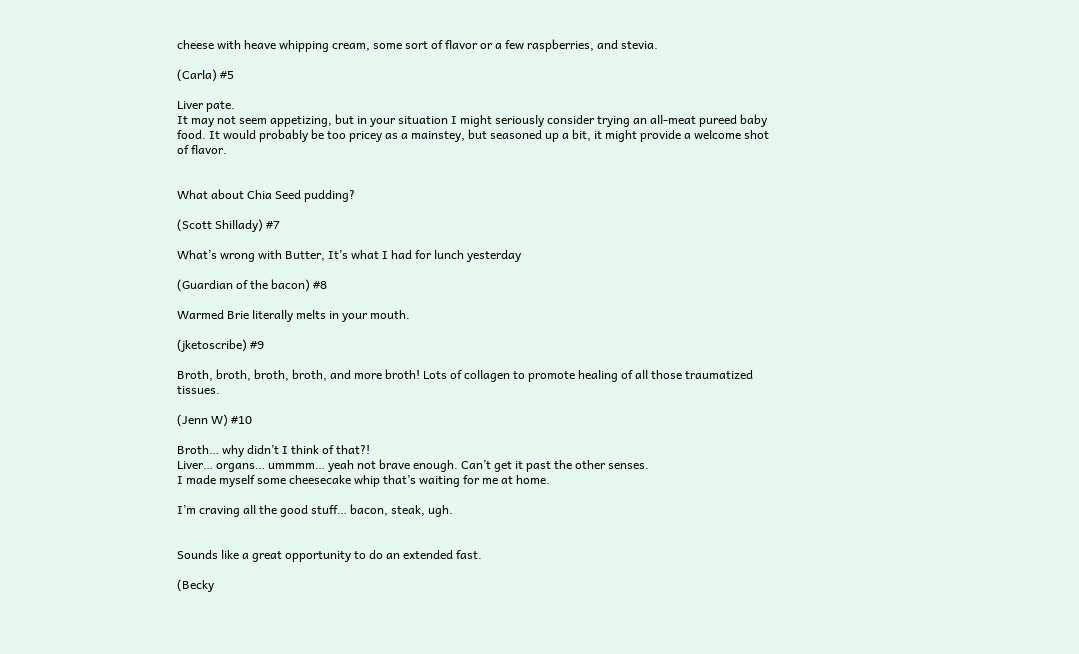cheese with heave whipping cream, some sort of flavor or a few raspberries, and stevia.

(Carla) #5

Liver pate.
It may not seem appetizing, but in your situation I might seriously consider trying an all-meat pureed baby food. It would probably be too pricey as a mainstey, but seasoned up a bit, it might provide a welcome shot of flavor.


What about Chia Seed pudding?

(Scott Shillady) #7

What’s wrong with Butter, It’s what I had for lunch yesterday

(Guardian of the bacon) #8

Warmed Brie literally melts in your mouth.

(jketoscribe) #9

Broth, broth, broth, broth, and more broth! Lots of collagen to promote healing of all those traumatized tissues.

(Jenn W) #10

Broth… why didn’t I think of that?!
Liver… organs… ummmm… yeah not brave enough. Can’t get it past the other senses.
I made myself some cheesecake whip that’s waiting for me at home.

I’m craving all the good stuff… bacon, steak, ugh.


Sounds like a great opportunity to do an extended fast.

(Becky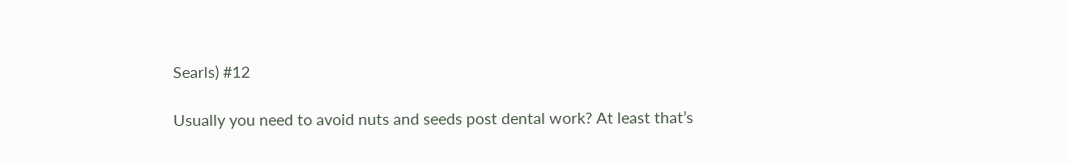Searls) #12

Usually you need to avoid nuts and seeds post dental work? At least that’s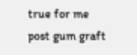true for me post gum graft